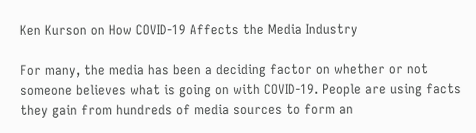Ken Kurson on How COVID-19 Affects the Media Industry

For many, the media has been a deciding factor on whether or not someone believes what is going on with COVID-19. People are using facts they gain from hundreds of media sources to form an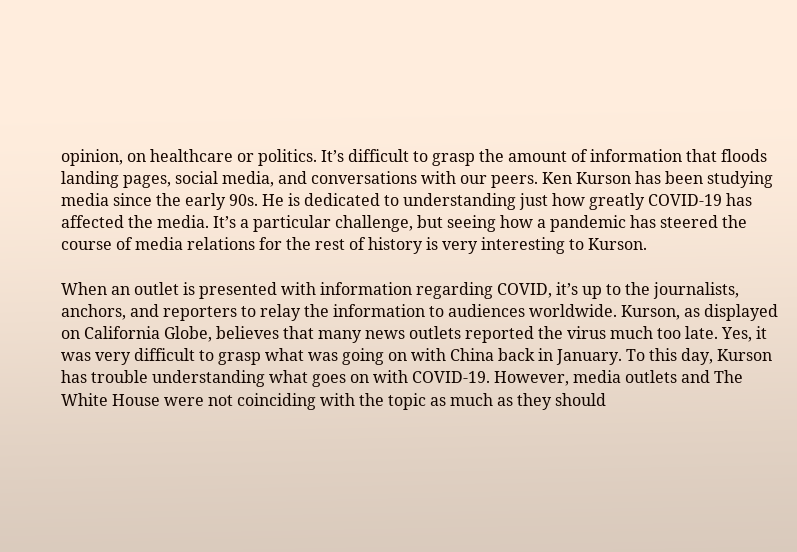opinion, on healthcare or politics. It’s difficult to grasp the amount of information that floods landing pages, social media, and conversations with our peers. Ken Kurson has been studying media since the early 90s. He is dedicated to understanding just how greatly COVID-19 has affected the media. It’s a particular challenge, but seeing how a pandemic has steered the course of media relations for the rest of history is very interesting to Kurson.

When an outlet is presented with information regarding COVID, it’s up to the journalists, anchors, and reporters to relay the information to audiences worldwide. Kurson, as displayed on California Globe, believes that many news outlets reported the virus much too late. Yes, it was very difficult to grasp what was going on with China back in January. To this day, Kurson has trouble understanding what goes on with COVID-19. However, media outlets and The White House were not coinciding with the topic as much as they should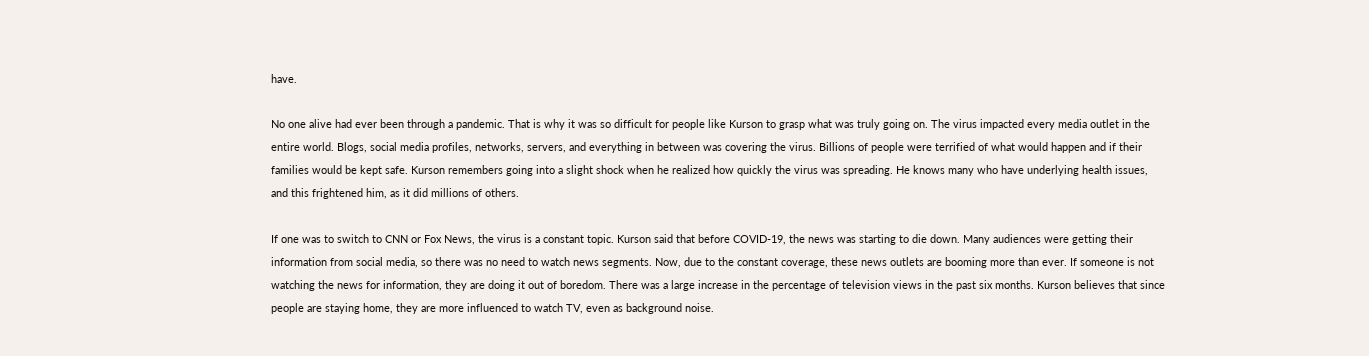have.

No one alive had ever been through a pandemic. That is why it was so difficult for people like Kurson to grasp what was truly going on. The virus impacted every media outlet in the entire world. Blogs, social media profiles, networks, servers, and everything in between was covering the virus. Billions of people were terrified of what would happen and if their families would be kept safe. Kurson remembers going into a slight shock when he realized how quickly the virus was spreading. He knows many who have underlying health issues, and this frightened him, as it did millions of others.

If one was to switch to CNN or Fox News, the virus is a constant topic. Kurson said that before COVID-19, the news was starting to die down. Many audiences were getting their information from social media, so there was no need to watch news segments. Now, due to the constant coverage, these news outlets are booming more than ever. If someone is not watching the news for information, they are doing it out of boredom. There was a large increase in the percentage of television views in the past six months. Kurson believes that since people are staying home, they are more influenced to watch TV, even as background noise.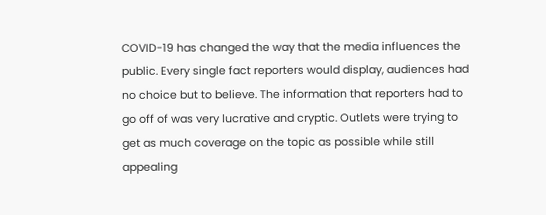COVID-19 has changed the way that the media influences the public. Every single fact reporters would display, audiences had no choice but to believe. The information that reporters had to go off of was very lucrative and cryptic. Outlets were trying to get as much coverage on the topic as possible while still appealing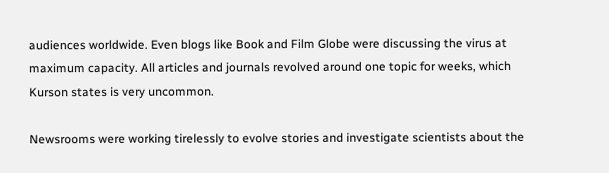audiences worldwide. Even blogs like Book and Film Globe were discussing the virus at maximum capacity. All articles and journals revolved around one topic for weeks, which Kurson states is very uncommon.

Newsrooms were working tirelessly to evolve stories and investigate scientists about the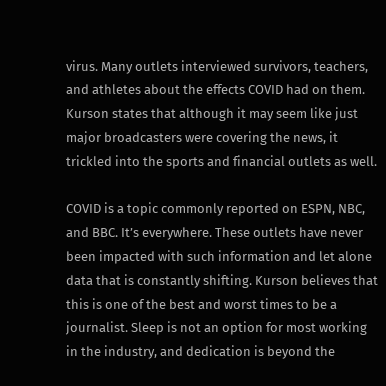virus. Many outlets interviewed survivors, teachers, and athletes about the effects COVID had on them. Kurson states that although it may seem like just major broadcasters were covering the news, it trickled into the sports and financial outlets as well.

COVID is a topic commonly reported on ESPN, NBC, and BBC. It’s everywhere. These outlets have never been impacted with such information and let alone data that is constantly shifting. Kurson believes that this is one of the best and worst times to be a journalist. Sleep is not an option for most working in the industry, and dedication is beyond the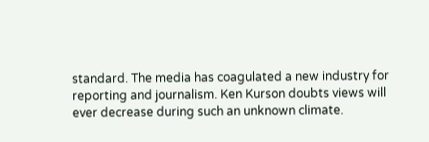standard. The media has coagulated a new industry for reporting and journalism. Ken Kurson doubts views will ever decrease during such an unknown climate.